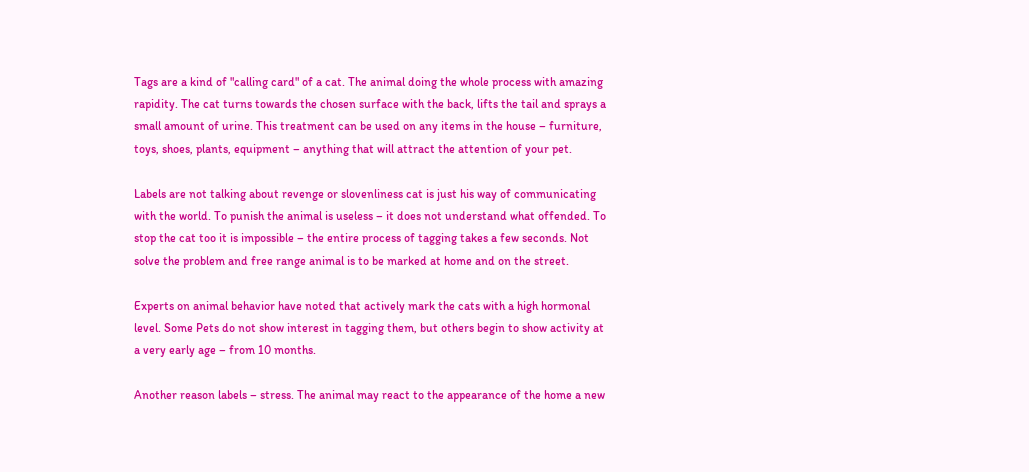Tags are a kind of "calling card" of a cat. The animal doing the whole process with amazing rapidity. The cat turns towards the chosen surface with the back, lifts the tail and sprays a small amount of urine. This treatment can be used on any items in the house – furniture, toys, shoes, plants, equipment – anything that will attract the attention of your pet.

Labels are not talking about revenge or slovenliness cat is just his way of communicating with the world. To punish the animal is useless – it does not understand what offended. To stop the cat too it is impossible – the entire process of tagging takes a few seconds. Not solve the problem and free range animal is to be marked at home and on the street.

Experts on animal behavior have noted that actively mark the cats with a high hormonal level. Some Pets do not show interest in tagging them, but others begin to show activity at a very early age – from 10 months.

Another reason labels – stress. The animal may react to the appearance of the home a new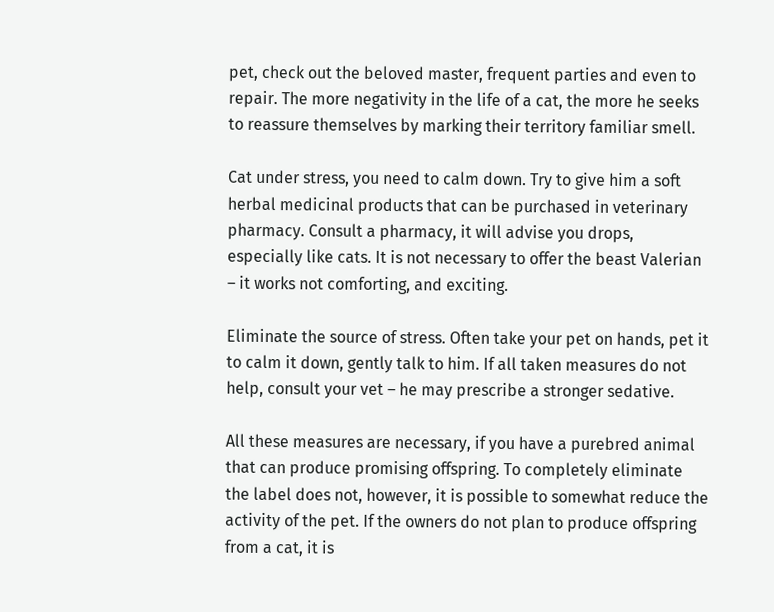pet, check out the beloved master, frequent parties and even to repair. The more negativity in the life of a cat, the more he seeks to reassure themselves by marking their territory familiar smell.

Cat under stress, you need to calm down. Try to give him a soft herbal medicinal products that can be purchased in veterinary pharmacy. Consult a pharmacy, it will advise you drops, especially like cats. It is not necessary to offer the beast Valerian – it works not comforting, and exciting.

Eliminate the source of stress. Often take your pet on hands, pet it to calm it down, gently talk to him. If all taken measures do not help, consult your vet – he may prescribe a stronger sedative.

All these measures are necessary, if you have a purebred animal that can produce promising offspring. To completely eliminate the label does not, however, it is possible to somewhat reduce the activity of the pet. If the owners do not plan to produce offspring from a cat, it is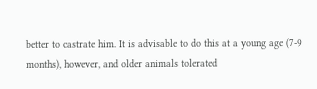better to castrate him. It is advisable to do this at a young age (7-9 months), however, and older animals tolerated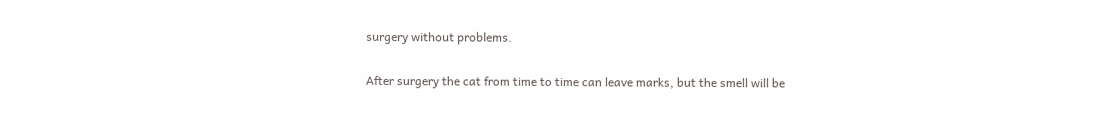surgery without problems.

After surgery the cat from time to time can leave marks, but the smell will be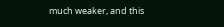much weaker, and this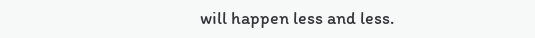will happen less and less.